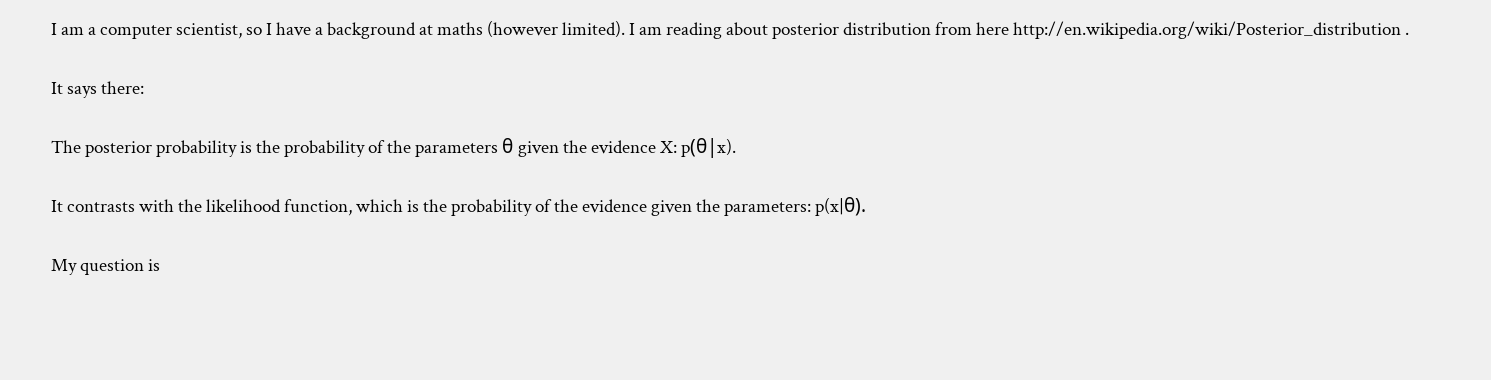I am a computer scientist, so I have a background at maths (however limited). I am reading about posterior distribution from here http://en.wikipedia.org/wiki/Posterior_distribution .

It says there:

The posterior probability is the probability of the parameters θ given the evidence X: p(θ|x).

It contrasts with the likelihood function, which is the probability of the evidence given the parameters: p(x|θ).

My question is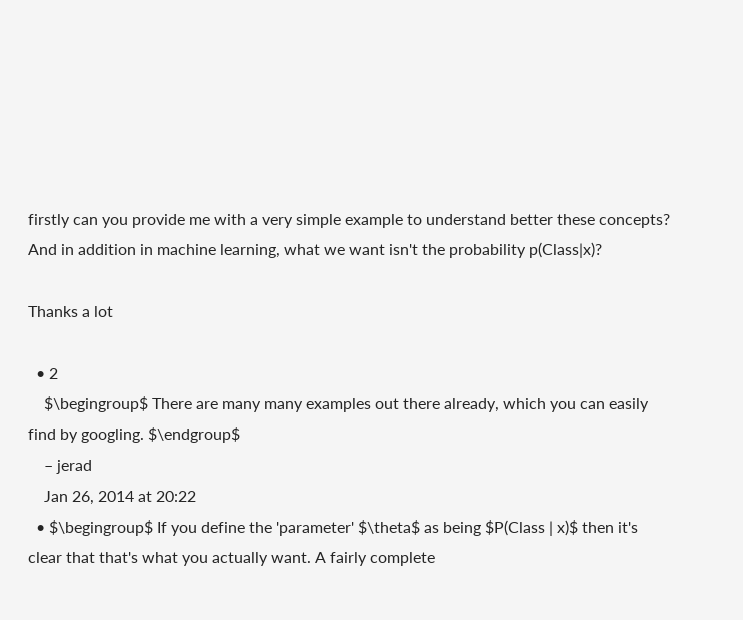firstly can you provide me with a very simple example to understand better these concepts? And in addition in machine learning, what we want isn't the probability p(Class|x)?

Thanks a lot

  • 2
    $\begingroup$ There are many many examples out there already, which you can easily find by googling. $\endgroup$
    – jerad
    Jan 26, 2014 at 20:22
  • $\begingroup$ If you define the 'parameter' $\theta$ as being $P(Class | x)$ then it's clear that that's what you actually want. A fairly complete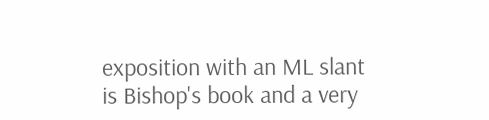exposition with an ML slant is Bishop's book and a very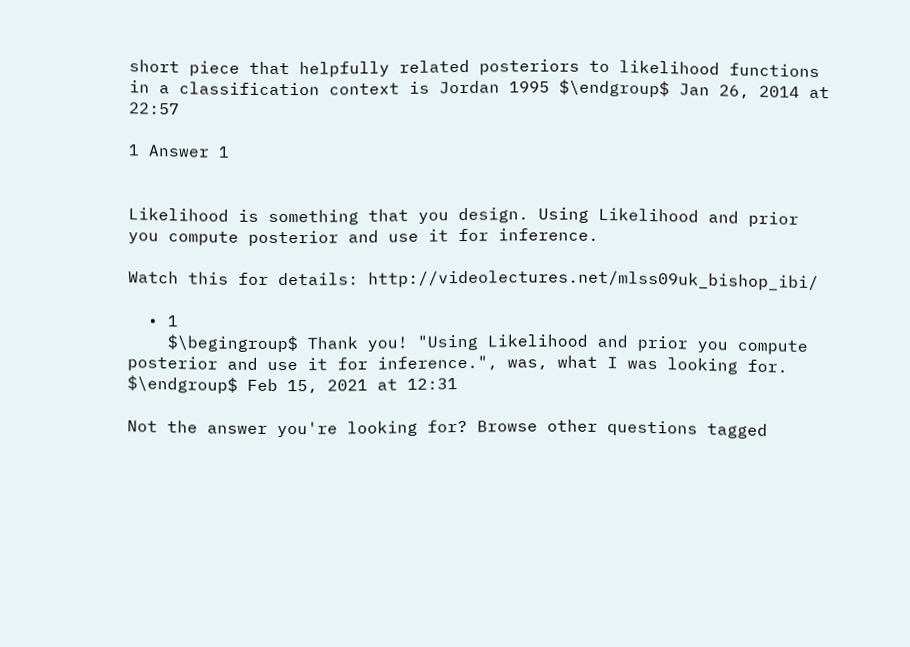short piece that helpfully related posteriors to likelihood functions in a classification context is Jordan 1995 $\endgroup$ Jan 26, 2014 at 22:57

1 Answer 1


Likelihood is something that you design. Using Likelihood and prior you compute posterior and use it for inference.

Watch this for details: http://videolectures.net/mlss09uk_bishop_ibi/

  • 1
    $\begingroup$ Thank you! "Using Likelihood and prior you compute posterior and use it for inference.", was, what I was looking for. $\endgroup$ Feb 15, 2021 at 12:31

Not the answer you're looking for? Browse other questions tagged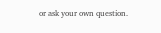or ask your own question.